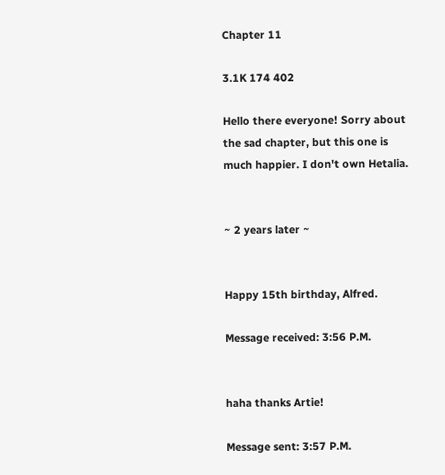Chapter 11

3.1K 174 402

Hello there everyone! Sorry about the sad chapter, but this one is much happier. I don't own Hetalia.


~ 2 years later ~


Happy 15th birthday, Alfred.

Message received: 3:56 P.M.


haha thanks Artie!

Message sent: 3:57 P.M.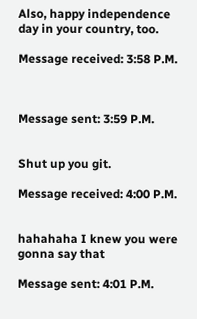Also, happy independence day in your country, too.

Message received: 3:58 P.M.



Message sent: 3:59 P.M.


Shut up you git.

Message received: 4:00 P.M.


hahahaha I knew you were gonna say that

Message sent: 4:01 P.M.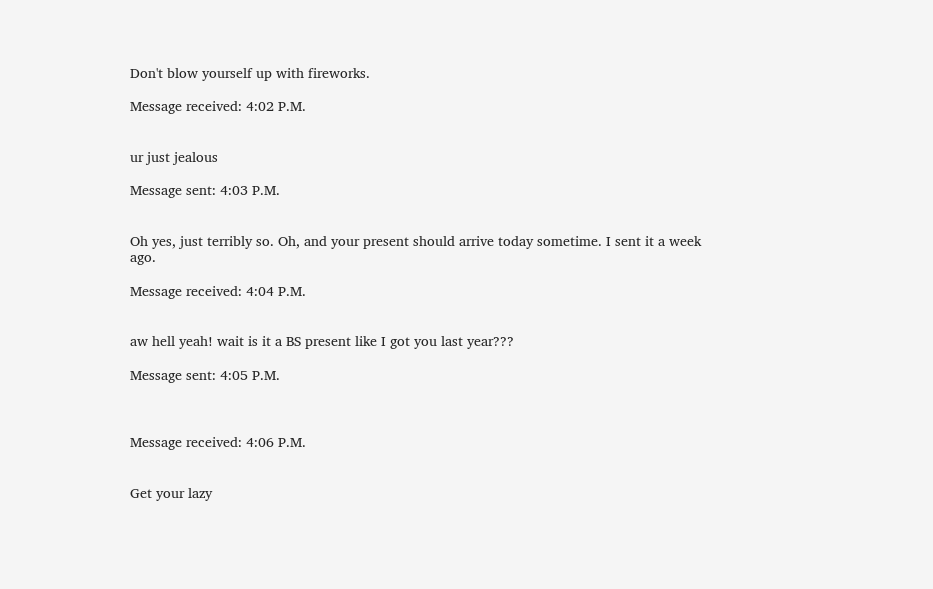Don't blow yourself up with fireworks.

Message received: 4:02 P.M.


ur just jealous

Message sent: 4:03 P.M.


Oh yes, just terribly so. Oh, and your present should arrive today sometime. I sent it a week ago.

Message received: 4:04 P.M.


aw hell yeah! wait is it a BS present like I got you last year???

Message sent: 4:05 P.M.



Message received: 4:06 P.M.


Get your lazy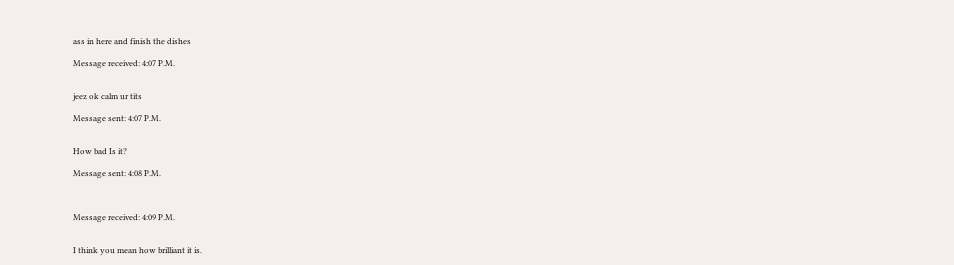ass in here and finish the dishes

Message received: 4:07 P.M.


jeez ok calm ur tits

Message sent: 4:07 P.M.


How bad Is it?

Message sent: 4:08 P.M.



Message received: 4:09 P.M.


I think you mean how brilliant it is.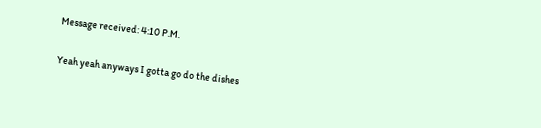Message received: 4:10 P.M.


Yeah yeah anyways I gotta go do the dishes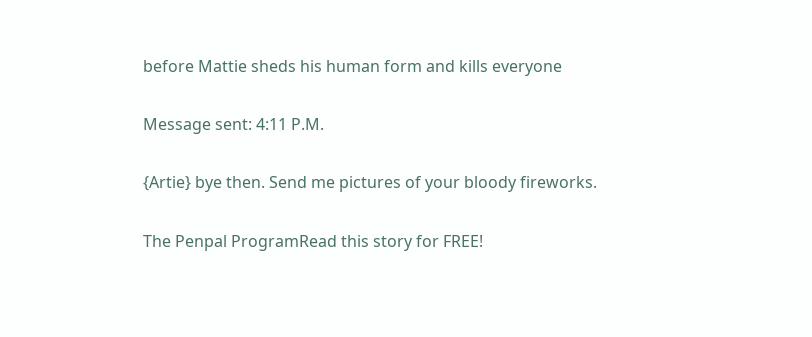before Mattie sheds his human form and kills everyone

Message sent: 4:11 P.M.

{Artie} bye then. Send me pictures of your bloody fireworks.

The Penpal ProgramRead this story for FREE!